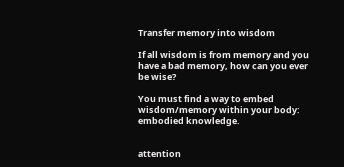Transfer memory into wisdom

If all wisdom is from memory and you have a bad memory, how can you ever be wise?

You must find a way to embed wisdom/memory within your body: embodied knowledge.


attention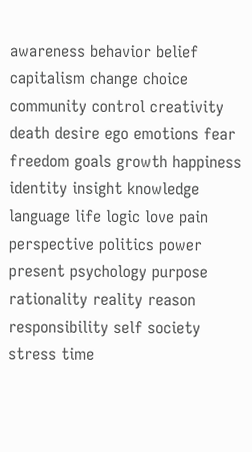awareness behavior belief capitalism change choice community control creativity death desire ego emotions fear freedom goals growth happiness identity insight knowledge language life logic love pain perspective politics power present psychology purpose rationality reality reason responsibility self society stress time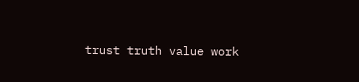trust truth value work